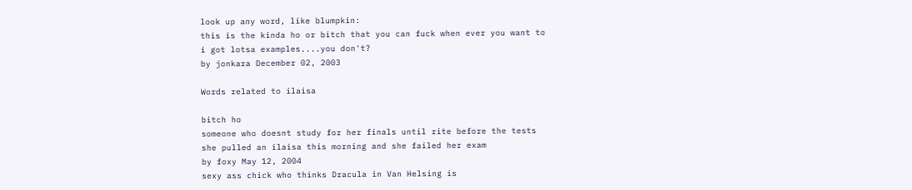look up any word, like blumpkin:
this is the kinda ho or bitch that you can fuck when ever you want to
i got lotsa examples....you don't?
by jonkara December 02, 2003

Words related to ilaisa

bitch ho
someone who doesnt study for her finals until rite before the tests
she pulled an ilaisa this morning and she failed her exam
by foxy May 12, 2004
sexy ass chick who thinks Dracula in Van Helsing is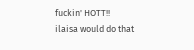fuckin' HOTT!!
ilaisa would do that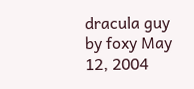dracula guy
by foxy May 12, 2004